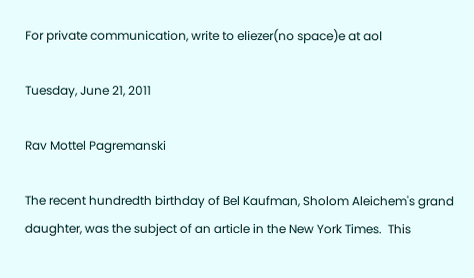For private communication, write to eliezer(no space)e at aol

Tuesday, June 21, 2011

Rav Mottel Pagremanski

The recent hundredth birthday of Bel Kaufman, Sholom Aleichem's grand daughter, was the subject of an article in the New York Times.  This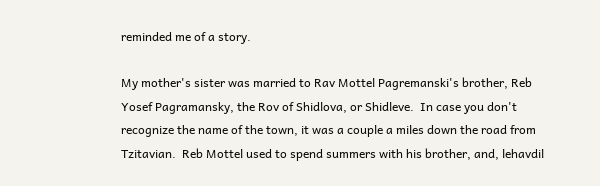reminded me of a story.

My mother's sister was married to Rav Mottel Pagremanski's brother, Reb Yosef Pagramansky, the Rov of Shidlova, or Shidleve.  In case you don't recognize the name of the town, it was a couple a miles down the road from Tzitavian.  Reb Mottel used to spend summers with his brother, and, lehavdil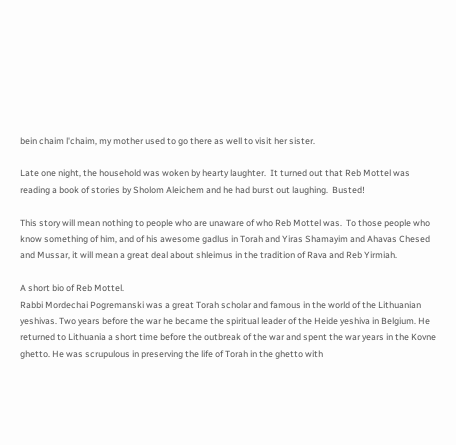bein chaim l'chaim, my mother used to go there as well to visit her sister.

Late one night, the household was woken by hearty laughter.  It turned out that Reb Mottel was reading a book of stories by Sholom Aleichem and he had burst out laughing.  Busted!

This story will mean nothing to people who are unaware of who Reb Mottel was.  To those people who know something of him, and of his awesome gadlus in Torah and Yiras Shamayim and Ahavas Chesed and Mussar, it will mean a great deal about shleimus in the tradition of Rava and Reb Yirmiah.

A short bio of Reb Mottel.
Rabbi Mordechai Pogremanski was a great Torah scholar and famous in the world of the Lithuanian yeshivas. Two years before the war he became the spiritual leader of the Heide yeshiva in Belgium. He returned to Lithuania a short time before the outbreak of the war and spent the war years in the Kovne ghetto. He was scrupulous in preserving the life of Torah in the ghetto with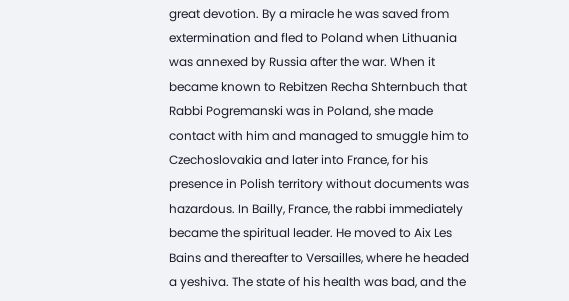great devotion. By a miracle he was saved from extermination and fled to Poland when Lithuania was annexed by Russia after the war. When it became known to Rebitzen Recha Shternbuch that Rabbi Pogremanski was in Poland, she made contact with him and managed to smuggle him to Czechoslovakia and later into France, for his presence in Polish territory without documents was hazardous. In Bailly, France, the rabbi immediately became the spiritual leader. He moved to Aix Les Bains and thereafter to Versailles, where he headed a yeshiva. The state of his health was bad, and the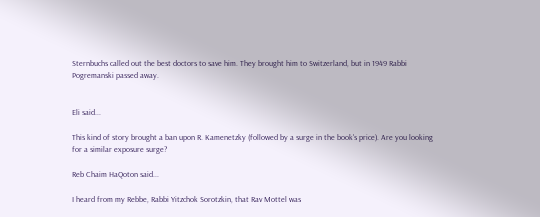Sternbuchs called out the best doctors to save him. They brought him to Switzerland, but in 1949 Rabbi Pogremanski passed away.


Eli said...

This kind of story brought a ban upon R. Kamenetzky (followed by a surge in the book's price). Are you looking for a similar exposure surge?

Reb Chaim HaQoton said...

I heard from my Rebbe, Rabbi Yitzchok Sorotzkin, that Rav Mottel was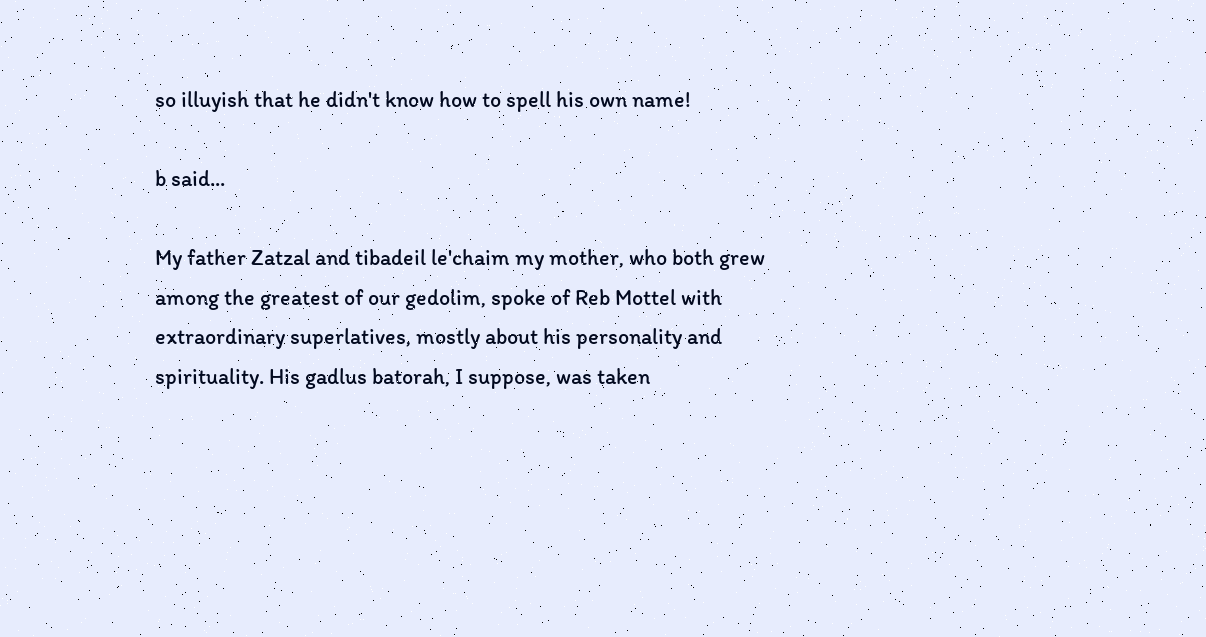so illuyish that he didn't know how to spell his own name!

b said...

My father Zatzal and tibadeil le'chaim my mother, who both grew among the greatest of our gedolim, spoke of Reb Mottel with extraordinary superlatives, mostly about his personality and spirituality. His gadlus batorah, I suppose, was taken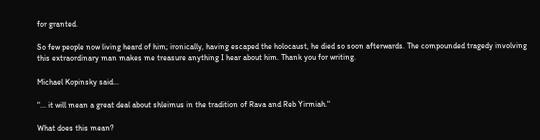for granted.

So few people now living heard of him; ironically, having escaped the holocaust, he died so soon afterwards. The compounded tragedy involving this extraordinary man makes me treasure anything I hear about him. Thank you for writing.

Michael Kopinsky said...

"... it will mean a great deal about shleimus in the tradition of Rava and Reb Yirmiah."

What does this mean?